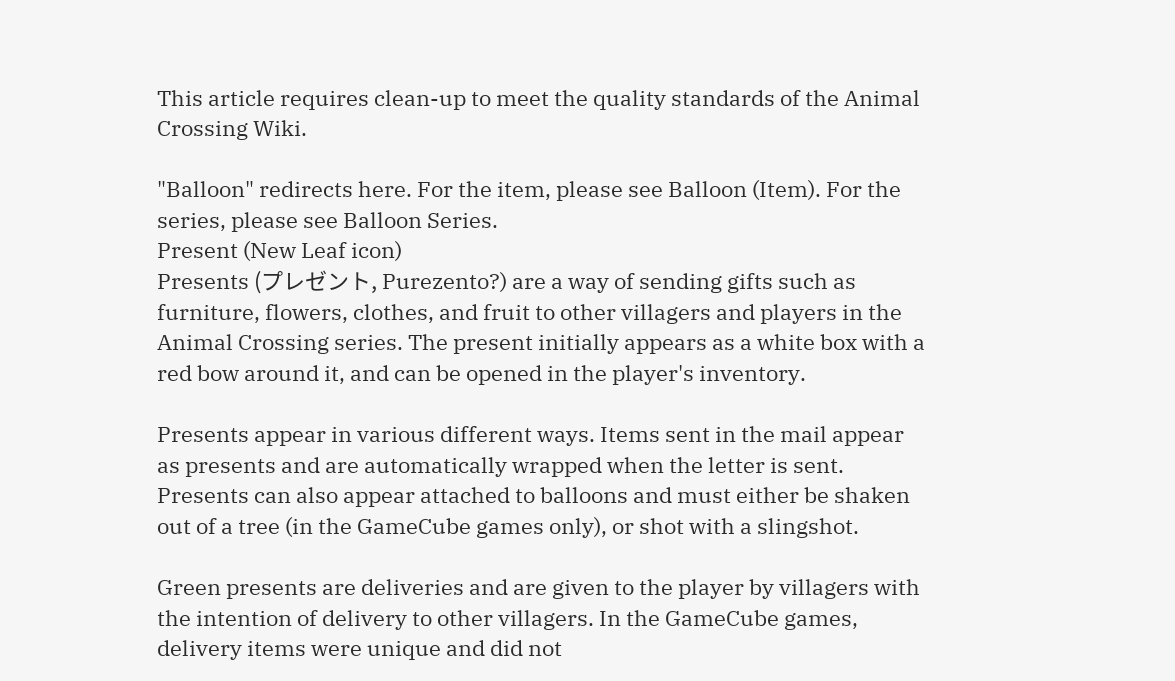This article requires clean-up to meet the quality standards of the Animal Crossing Wiki.

"Balloon" redirects here. For the item, please see Balloon (Item). For the series, please see Balloon Series.
Present (New Leaf icon)
Presents (プレゼント, Purezento?) are a way of sending gifts such as furniture, flowers, clothes, and fruit to other villagers and players in the Animal Crossing series. The present initially appears as a white box with a red bow around it, and can be opened in the player's inventory.

Presents appear in various different ways. Items sent in the mail appear as presents and are automatically wrapped when the letter is sent. Presents can also appear attached to balloons and must either be shaken out of a tree (in the GameCube games only), or shot with a slingshot.

Green presents are deliveries and are given to the player by villagers with the intention of delivery to other villagers. In the GameCube games, delivery items were unique and did not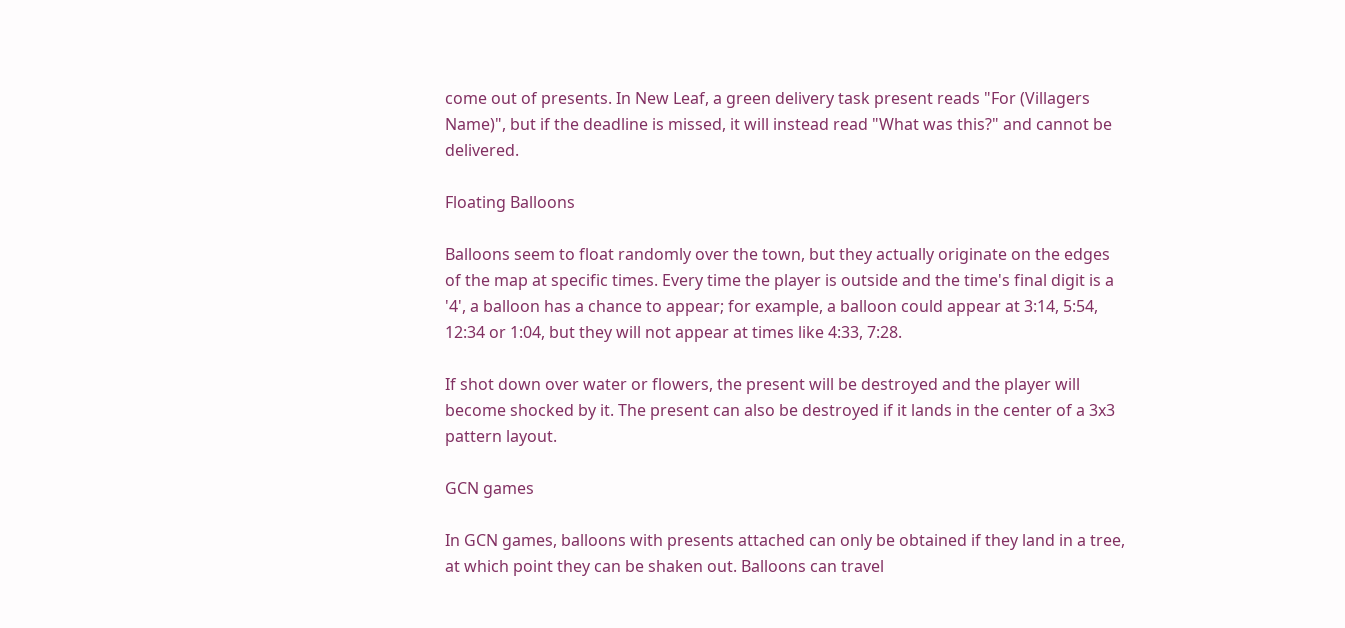come out of presents. In New Leaf, a green delivery task present reads "For (Villagers Name)", but if the deadline is missed, it will instead read "What was this?" and cannot be delivered.

Floating Balloons

Balloons seem to float randomly over the town, but they actually originate on the edges of the map at specific times. Every time the player is outside and the time's final digit is a '4', a balloon has a chance to appear; for example, a balloon could appear at 3:14, 5:54, 12:34 or 1:04, but they will not appear at times like 4:33, 7:28.

If shot down over water or flowers, the present will be destroyed and the player will become shocked by it. The present can also be destroyed if it lands in the center of a 3x3 pattern layout.

GCN games

In GCN games, balloons with presents attached can only be obtained if they land in a tree, at which point they can be shaken out. Balloons can travel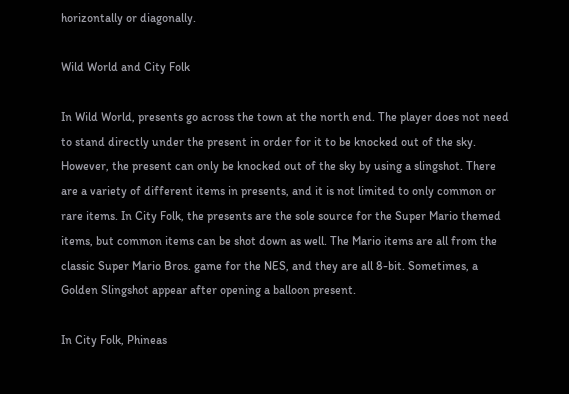horizontally or diagonally.

Wild World and City Folk

In Wild World, presents go across the town at the north end. The player does not need to stand directly under the present in order for it to be knocked out of the sky. However, the present can only be knocked out of the sky by using a slingshot. There are a variety of different items in presents, and it is not limited to only common or rare items. In City Folk, the presents are the sole source for the Super Mario themed items, but common items can be shot down as well. The Mario items are all from the classic Super Mario Bros. game for the NES, and they are all 8-bit. Sometimes, a Golden Slingshot appear after opening a balloon present.

In City Folk, Phineas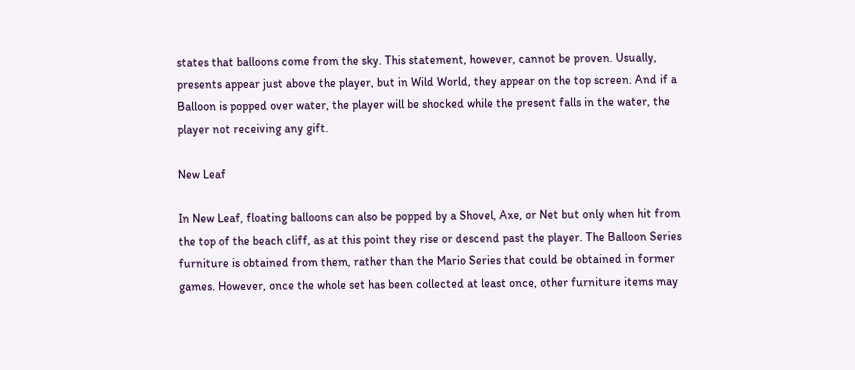states that balloons come from the sky. This statement, however, cannot be proven. Usually, presents appear just above the player, but in Wild World, they appear on the top screen. And if a Balloon is popped over water, the player will be shocked while the present falls in the water, the player not receiving any gift.

New Leaf

In New Leaf, floating balloons can also be popped by a Shovel, Axe, or Net but only when hit from the top of the beach cliff, as at this point they rise or descend past the player. The Balloon Series furniture is obtained from them, rather than the Mario Series that could be obtained in former games. However, once the whole set has been collected at least once, other furniture items may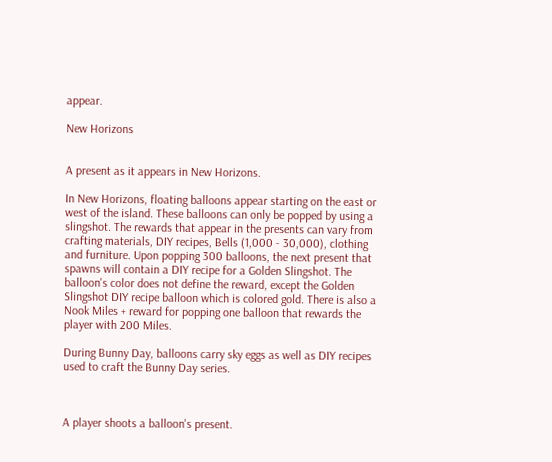appear.

New Horizons


A present as it appears in New Horizons.

In New Horizons, floating balloons appear starting on the east or west of the island. These balloons can only be popped by using a slingshot. The rewards that appear in the presents can vary from crafting materials, DIY recipes, Bells (1,000 - 30,000), clothing and furniture. Upon popping 300 balloons, the next present that spawns will contain a DIY recipe for a Golden Slingshot. The balloon's color does not define the reward, except the Golden Slingshot DIY recipe balloon which is colored gold. There is also a Nook Miles + reward for popping one balloon that rewards the player with 200 Miles.

During Bunny Day, balloons carry sky eggs as well as DIY recipes used to craft the Bunny Day series.



A player shoots a balloon's present.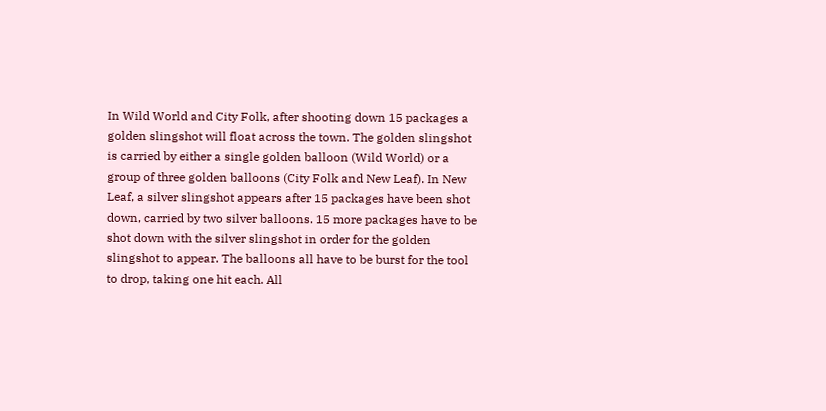In Wild World and City Folk, after shooting down 15 packages a golden slingshot will float across the town. The golden slingshot is carried by either a single golden balloon (Wild World) or a group of three golden balloons (City Folk and New Leaf). In New Leaf, a silver slingshot appears after 15 packages have been shot down, carried by two silver balloons. 15 more packages have to be shot down with the silver slingshot in order for the golden slingshot to appear. The balloons all have to be burst for the tool to drop, taking one hit each. All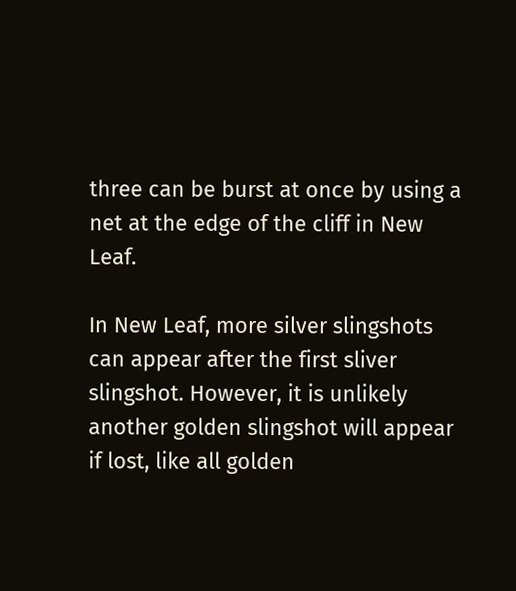three can be burst at once by using a net at the edge of the cliff in New Leaf.

In New Leaf, more silver slingshots can appear after the first sliver slingshot. However, it is unlikely another golden slingshot will appear if lost, like all golden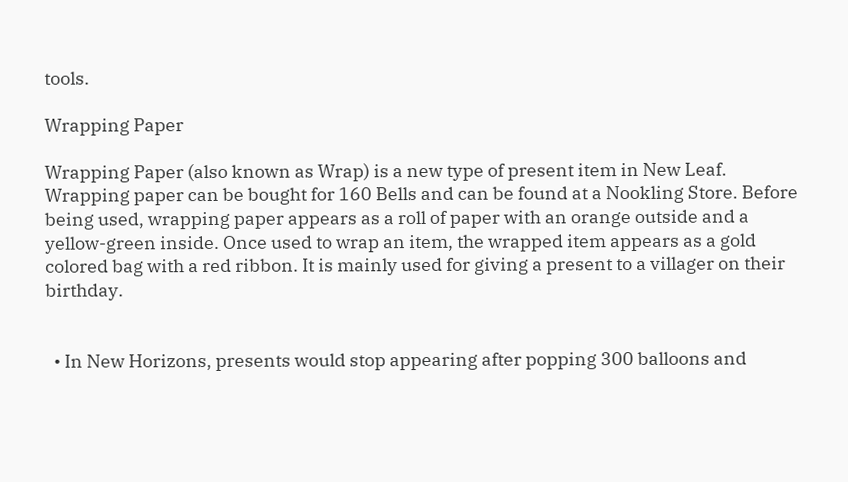tools.

Wrapping Paper

Wrapping Paper (also known as Wrap) is a new type of present item in New Leaf. Wrapping paper can be bought for 160 Bells and can be found at a Nookling Store. Before being used, wrapping paper appears as a roll of paper with an orange outside and a yellow-green inside. Once used to wrap an item, the wrapped item appears as a gold colored bag with a red ribbon. It is mainly used for giving a present to a villager on their birthday.


  • In New Horizons, presents would stop appearing after popping 300 balloons and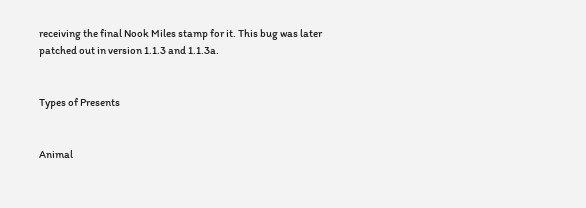receiving the final Nook Miles stamp for it. This bug was later patched out in version 1.1.3 and 1.1.3a.


Types of Presents


Animal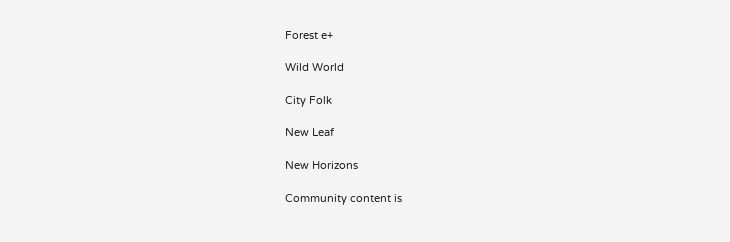Forest e+

Wild World

City Folk

New Leaf

New Horizons

Community content is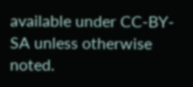available under CC-BY-SA unless otherwise noted.